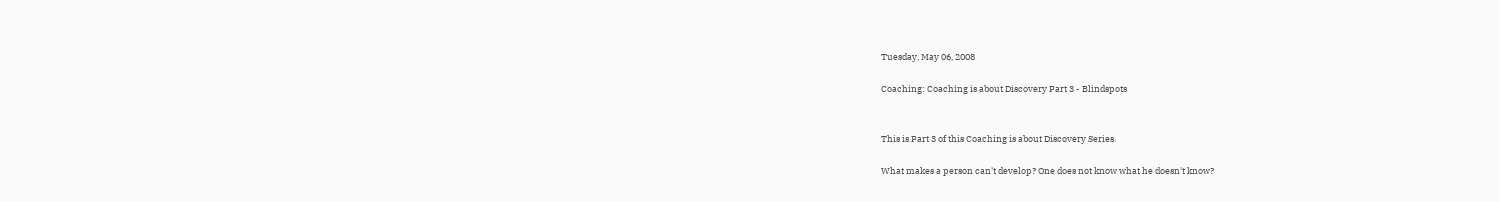Tuesday, May 06, 2008

Coaching: Coaching is about Discovery Part 3 - Blindspots


This is Part 3 of this Coaching is about Discovery Series.

What makes a person can't develop? One does not know what he doesn't know?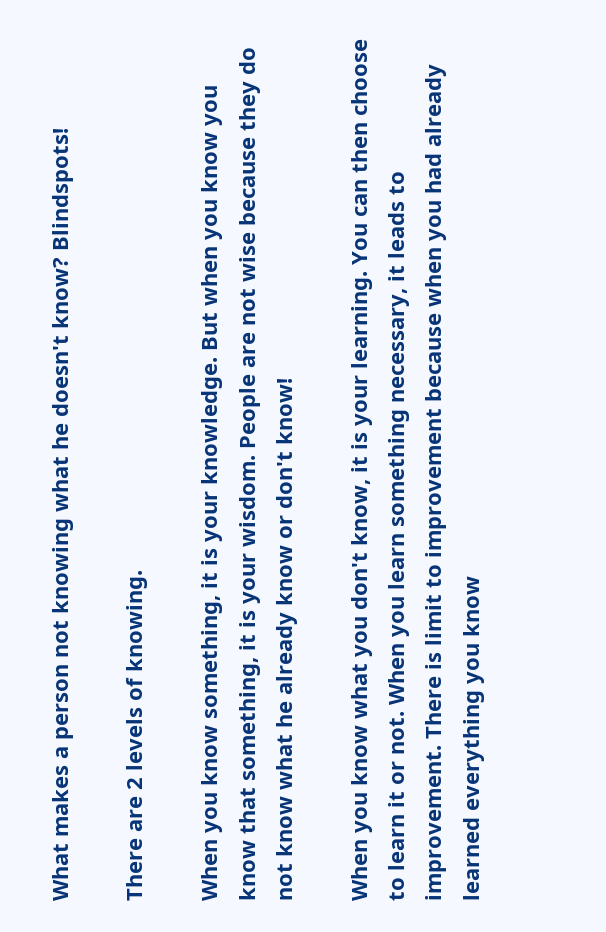What makes a person not knowing what he doesn't know? Blindspots!

There are 2 levels of knowing.

When you know something, it is your knowledge. But when you know you know that something, it is your wisdom. People are not wise because they do not know what he already know or don't know!

When you know what you don't know, it is your learning. You can then choose to learn it or not. When you learn something necessary, it leads to improvement. There is limit to improvement because when you had already learned everything you know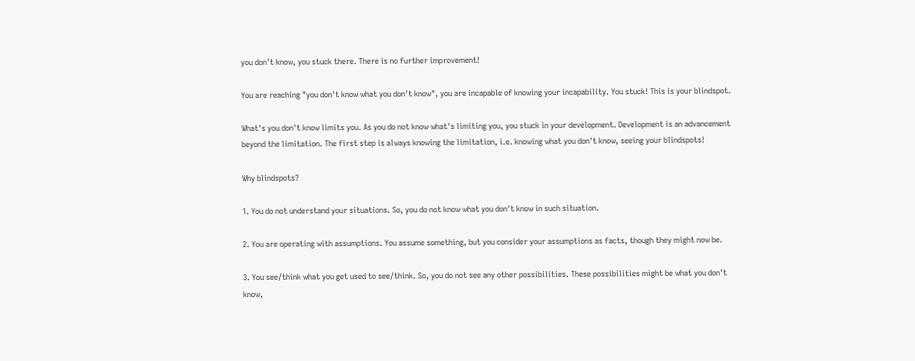you don't know, you stuck there. There is no further improvement!

You are reaching "you don't know what you don't know", you are incapable of knowing your incapability. You stuck! This is your blindspot.

What's you don't know limits you. As you do not know what's limiting you, you stuck in your development. Development is an advancement beyond the limitation. The first step is always knowing the limitation, i.e. knowing what you don't know, seeing your blindspots!

Why blindspots?

1. You do not understand your situations. So, you do not know what you don't know in such situation.

2. You are operating with assumptions. You assume something, but you consider your assumptions as facts, though they might now be.

3. You see/think what you get used to see/think. So, you do not see any other possibilities. These possibilities might be what you don't know,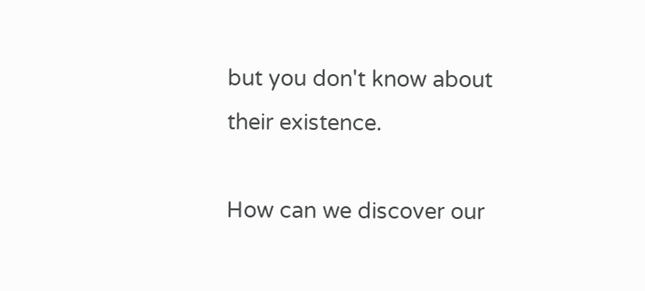but you don't know about their existence.

How can we discover our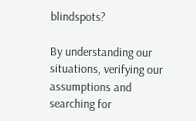blindspots?

By understanding our situations, verifying our assumptions and searching for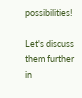possibilities!

Let's discuss them further in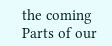the coming Parts of our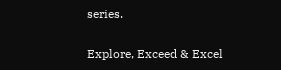series.

Explore, Exceed & Excel